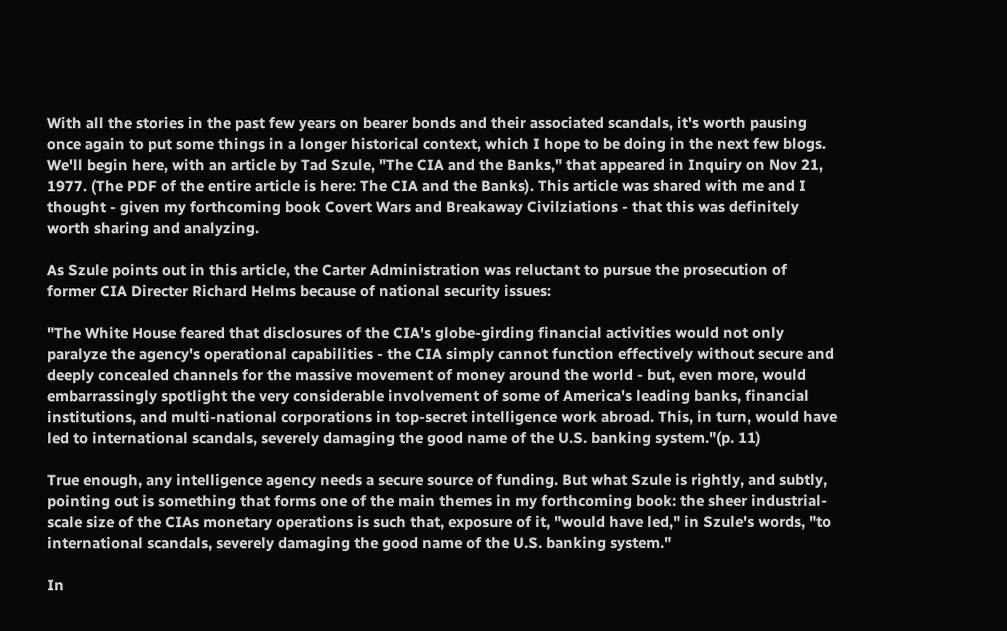With all the stories in the past few years on bearer bonds and their associated scandals, it's worth pausing once again to put some things in a longer historical context, which I hope to be doing in the next few blogs. We'll begin here, with an article by Tad Szule, "The CIA and the Banks," that appeared in Inquiry on Nov 21, 1977. (The PDF of the entire article is here: The CIA and the Banks). This article was shared with me and I thought - given my forthcoming book Covert Wars and Breakaway Civilziations - that this was definitely worth sharing and analyzing.

As Szule points out in this article, the Carter Administration was reluctant to pursue the prosecution of former CIA Directer Richard Helms because of national security issues:

"The White House feared that disclosures of the CIA's globe-girding financial activities would not only paralyze the agency's operational capabilities - the CIA simply cannot function effectively without secure and deeply concealed channels for the massive movement of money around the world - but, even more, would embarrassingly spotlight the very considerable involvement of some of America's leading banks, financial institutions, and multi-national corporations in top-secret intelligence work abroad. This, in turn, would have led to international scandals, severely damaging the good name of the U.S. banking system."(p. 11)

True enough, any intelligence agency needs a secure source of funding. But what Szule is rightly, and subtly, pointing out is something that forms one of the main themes in my forthcoming book: the sheer industrial-scale size of the CIAs monetary operations is such that, exposure of it, "would have led," in Szule's words, "to international scandals, severely damaging the good name of the U.S. banking system."

In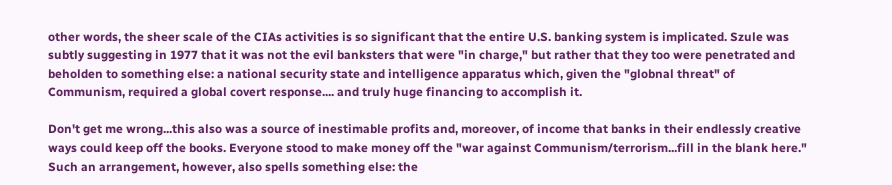other words, the sheer scale of the CIAs activities is so significant that the entire U.S. banking system is implicated. Szule was subtly suggesting in 1977 that it was not the evil banksters that were "in charge," but rather that they too were penetrated and beholden to something else: a national security state and intelligence apparatus which, given the "globnal threat" of Communism, required a global covert response.... and truly huge financing to accomplish it.

Don't get me wrong...this also was a source of inestimable profits and, moreover, of income that banks in their endlessly creative ways could keep off the books. Everyone stood to make money off the "war against Communism/terrorism...fill in the blank here." Such an arrangement, however, also spells something else: the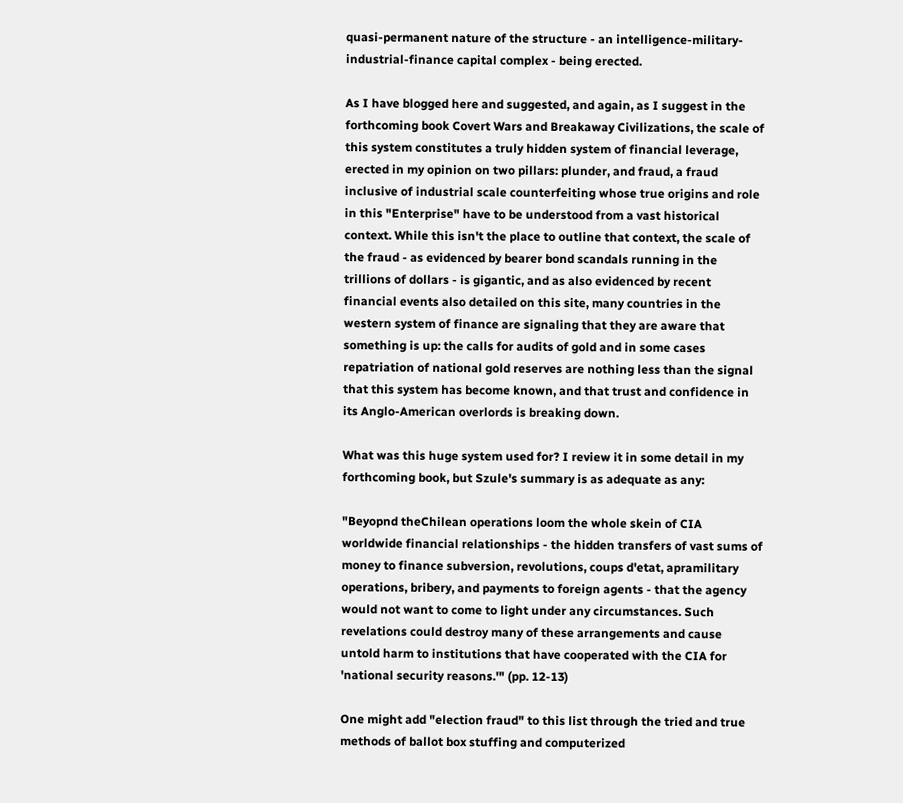quasi-permanent nature of the structure - an intelligence-military-industrial-finance capital complex - being erected.

As I have blogged here and suggested, and again, as I suggest in the forthcoming book Covert Wars and Breakaway Civilizations, the scale of this system constitutes a truly hidden system of financial leverage, erected in my opinion on two pillars: plunder, and fraud, a fraud inclusive of industrial scale counterfeiting whose true origins and role in this "Enterprise" have to be understood from a vast historical context. While this isn't the place to outline that context, the scale of the fraud - as evidenced by bearer bond scandals running in the trillions of dollars - is gigantic, and as also evidenced by recent financial events also detailed on this site, many countries in the western system of finance are signaling that they are aware that something is up: the calls for audits of gold and in some cases repatriation of national gold reserves are nothing less than the signal that this system has become known, and that trust and confidence in its Anglo-American overlords is breaking down.

What was this huge system used for? I review it in some detail in my forthcoming book, but Szule's summary is as adequate as any:

"Beyopnd theChilean operations loom the whole skein of CIA worldwide financial relationships - the hidden transfers of vast sums of money to finance subversion, revolutions, coups d'etat, apramilitary operations, bribery, and payments to foreign agents - that the agency would not want to come to light under any circumstances. Such revelations could destroy many of these arrangements and cause untold harm to institutions that have cooperated with the CIA for 'national security reasons.'" (pp. 12-13)

One might add "election fraud" to this list through the tried and true methods of ballot box stuffing and computerized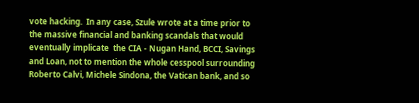vote hacking.  In any case, Szule wrote at a time prior to the massive financial and banking scandals that would eventually implicate  the CIA - Nugan Hand, BCCI, Savings and Loan, not to mention the whole cesspool surrounding Roberto Calvi, Michele Sindona, the Vatican bank, and so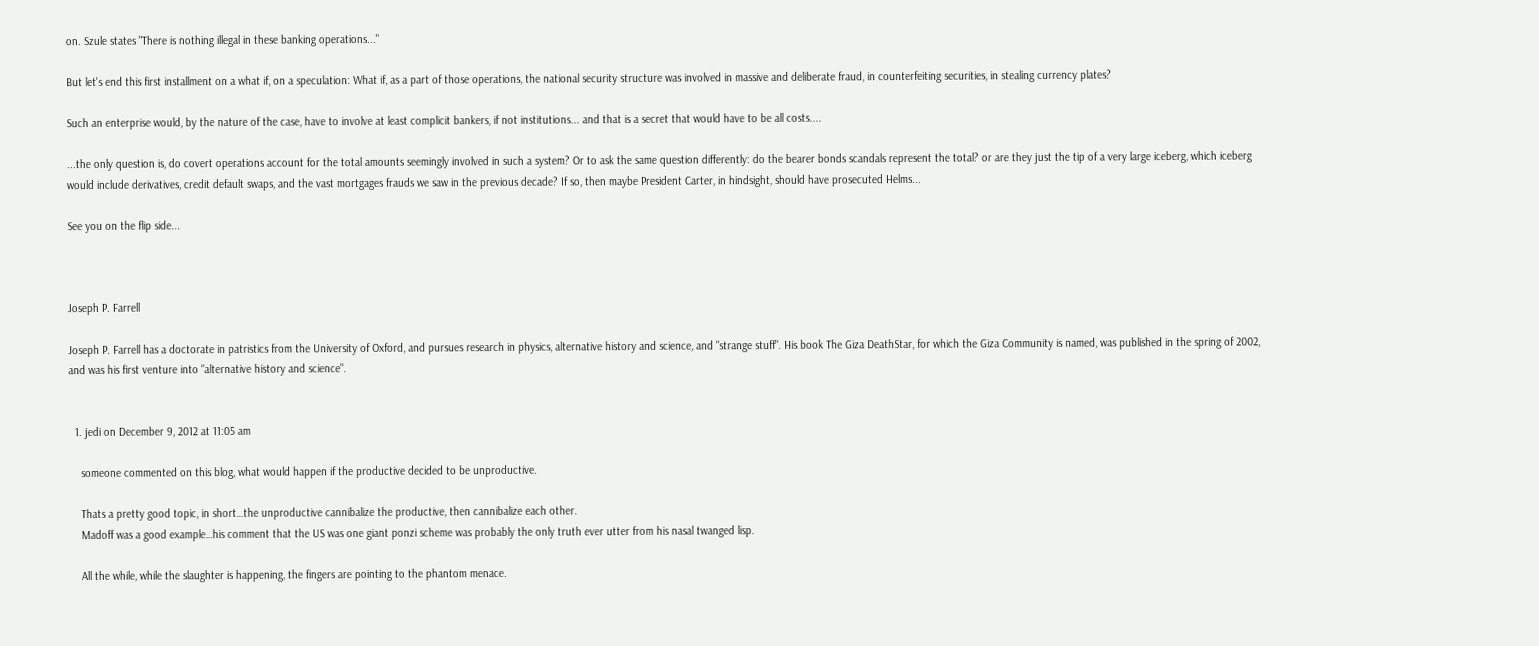on. Szule states "There is nothing illegal in these banking operations..."

But let's end this first installment on a what if, on a speculation: What if, as a part of those operations, the national security structure was involved in massive and deliberate fraud, in counterfeiting securities, in stealing currency plates?

Such an enterprise would, by the nature of the case, have to involve at least complicit bankers, if not institutions... and that is a secret that would have to be all costs....

...the only question is, do covert operations account for the total amounts seemingly involved in such a system? Or to ask the same question differently: do the bearer bonds scandals represent the total? or are they just the tip of a very large iceberg, which iceberg would include derivatives, credit default swaps, and the vast mortgages frauds we saw in the previous decade? If so, then maybe President Carter, in hindsight, should have prosecuted Helms...

See you on the flip side...



Joseph P. Farrell

Joseph P. Farrell has a doctorate in patristics from the University of Oxford, and pursues research in physics, alternative history and science, and "strange stuff". His book The Giza DeathStar, for which the Giza Community is named, was published in the spring of 2002, and was his first venture into "alternative history and science".


  1. jedi on December 9, 2012 at 11:05 am

    someone commented on this blog, what would happen if the productive decided to be unproductive.

    Thats a pretty good topic, in short…the unproductive cannibalize the productive, then cannibalize each other.
    Madoff was a good example…his comment that the US was one giant ponzi scheme was probably the only truth ever utter from his nasal twanged lisp.

    All the while, while the slaughter is happening, the fingers are pointing to the phantom menace.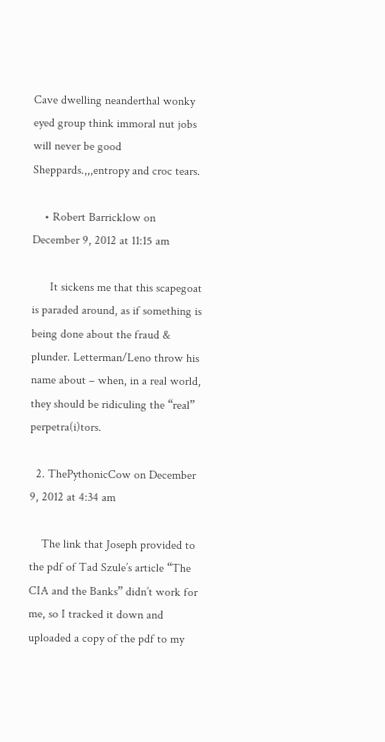Cave dwelling neanderthal wonky eyed group think immoral nut jobs will never be good Sheppards.,,,entropy and croc tears.

    • Robert Barricklow on December 9, 2012 at 11:15 am

      It sickens me that this scapegoat is paraded around, as if something is being done about the fraud & plunder. Letterman/Leno throw his name about – when, in a real world, they should be ridiculing the “real” perpetra(i)tors.

  2. ThePythonicCow on December 9, 2012 at 4:34 am

    The link that Joseph provided to the pdf of Tad Szule’s article “The CIA and the Banks” didn’t work for me, so I tracked it down and uploaded a copy of the pdf to my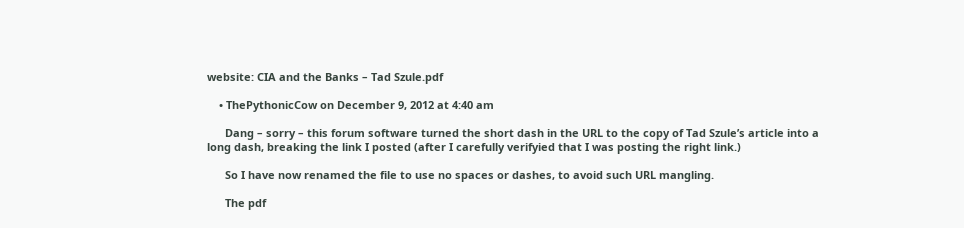website: CIA and the Banks – Tad Szule.pdf

    • ThePythonicCow on December 9, 2012 at 4:40 am

      Dang – sorry – this forum software turned the short dash in the URL to the copy of Tad Szule’s article into a long dash, breaking the link I posted (after I carefully verifyied that I was posting the right link.)

      So I have now renamed the file to use no spaces or dashes, to avoid such URL mangling.

      The pdf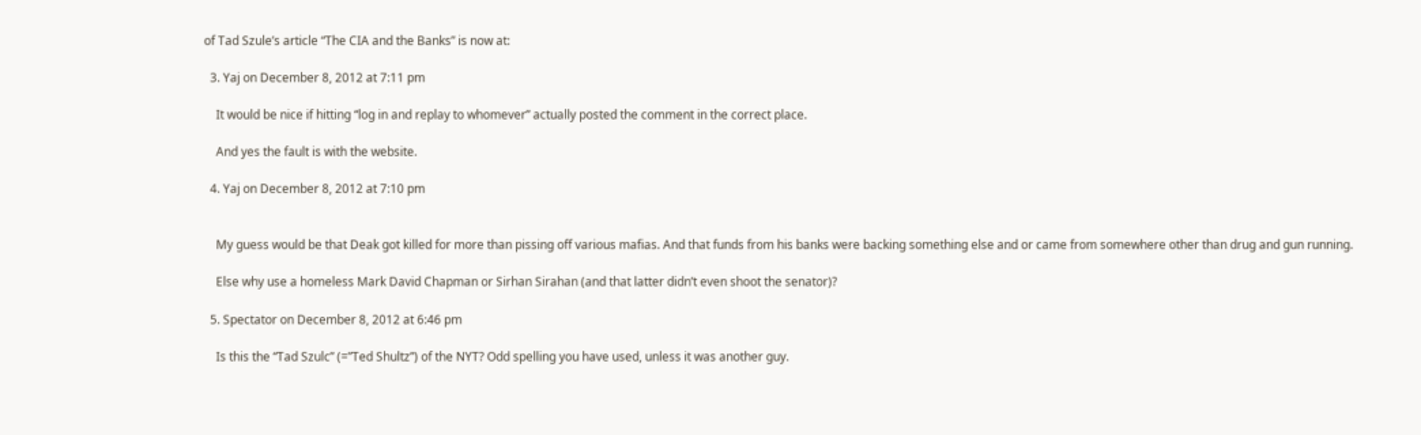of Tad Szule’s article “The CIA and the Banks” is now at:

  3. Yaj on December 8, 2012 at 7:11 pm

    It would be nice if hitting “log in and replay to whomever” actually posted the comment in the correct place.

    And yes the fault is with the website.

  4. Yaj on December 8, 2012 at 7:10 pm


    My guess would be that Deak got killed for more than pissing off various mafias. And that funds from his banks were backing something else and or came from somewhere other than drug and gun running.

    Else why use a homeless Mark David Chapman or Sirhan Sirahan (and that latter didn’t even shoot the senator)?

  5. Spectator on December 8, 2012 at 6:46 pm

    Is this the “Tad Szulc” (=”Ted Shultz”) of the NYT? Odd spelling you have used, unless it was another guy.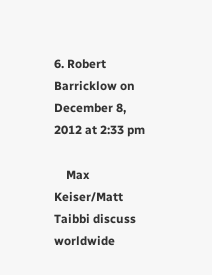6. Robert Barricklow on December 8, 2012 at 2:33 pm

    Max Keiser/Matt Taibbi discuss worldwide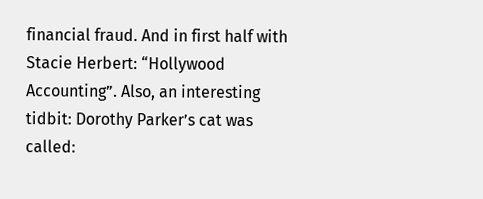financial fraud. And in first half with Stacie Herbert: “Hollywood Accounting”. Also, an interesting tidbit: Dorothy Parker’s cat was called: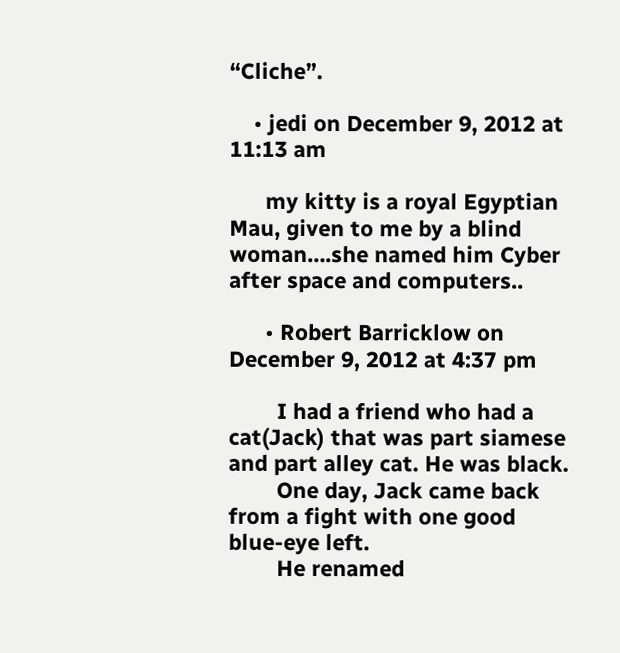“Cliche”.

    • jedi on December 9, 2012 at 11:13 am

      my kitty is a royal Egyptian Mau, given to me by a blind woman….she named him Cyber after space and computers..

      • Robert Barricklow on December 9, 2012 at 4:37 pm

        I had a friend who had a cat(Jack) that was part siamese and part alley cat. He was black.
        One day, Jack came back from a fight with one good blue-eye left.
        He renamed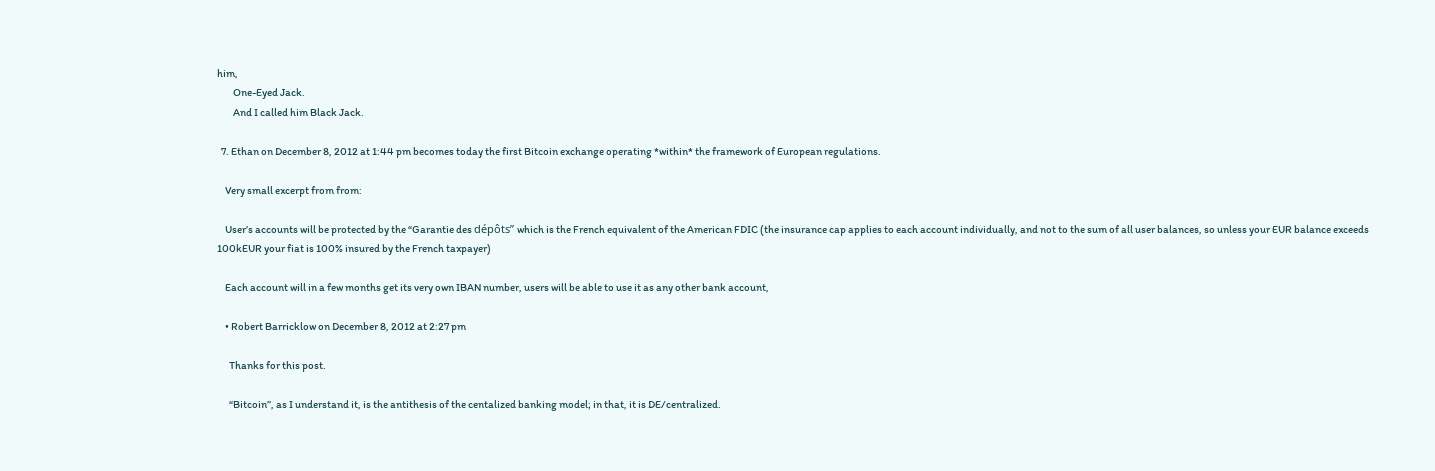him,
        One-Eyed Jack.
        And I called him Black Jack.

  7. Ethan on December 8, 2012 at 1:44 pm becomes today the first Bitcoin exchange operating *within* the framework of European regulations.

    Very small excerpt from from:

    User’s accounts will be protected by the “Garantie des dépôts” which is the French equivalent of the American FDIC (the insurance cap applies to each account individually, and not to the sum of all user balances, so unless your EUR balance exceeds 100kEUR your fiat is 100% insured by the French taxpayer)

    Each account will in a few months get its very own IBAN number, users will be able to use it as any other bank account,

    • Robert Barricklow on December 8, 2012 at 2:27 pm

      Thanks for this post.

      “Bitcoin”, as I understand it, is the antithesis of the centalized banking model; in that, it is DE/centralized.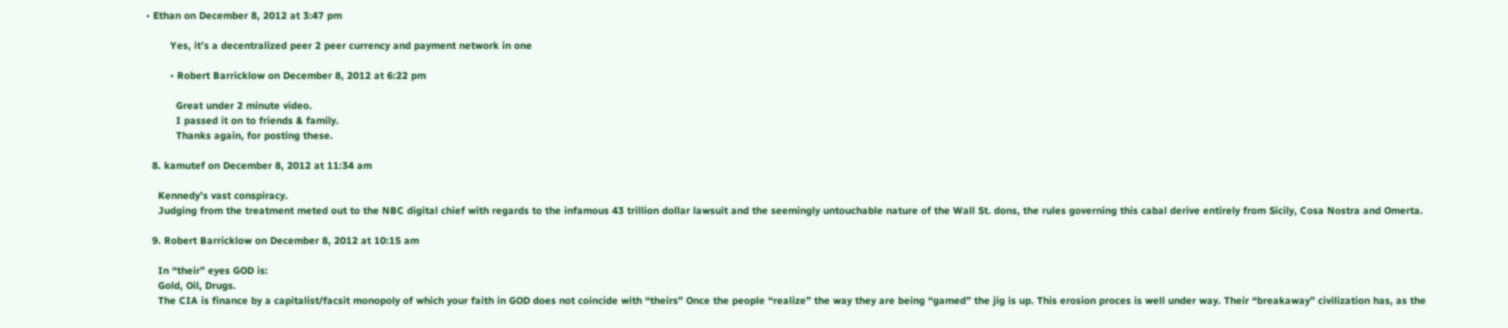• Ethan on December 8, 2012 at 3:47 pm

        Yes, it’s a decentralized peer 2 peer currency and payment network in one

        • Robert Barricklow on December 8, 2012 at 6:22 pm

          Great under 2 minute video.
          I passed it on to friends & family.
          Thanks again, for posting these.

  8. kamutef on December 8, 2012 at 11:34 am

    Kennedy’s vast conspiracy.
    Judging from the treatment meted out to the NBC digital chief with regards to the infamous 43 trillion dollar lawsuit and the seemingly untouchable nature of the Wall St. dons, the rules governing this cabal derive entirely from Sicily, Cosa Nostra and Omerta.

  9. Robert Barricklow on December 8, 2012 at 10:15 am

    In “their” eyes GOD is:
    Gold, Oil, Drugs.
    The CIA is finance by a capitalist/facsit monopoly of which your faith in GOD does not coincide with “theirs” Once the people “realize” the way they are being “gamed” the jig is up. This erosion proces is well under way. Their “breakaway” civilization has, as the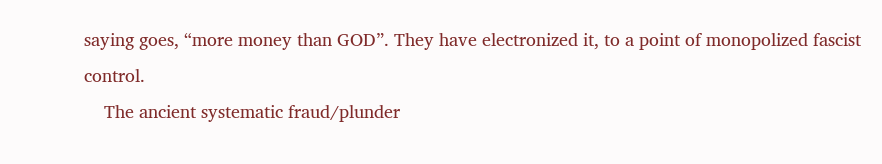saying goes, “more money than GOD”. They have electronized it, to a point of monopolized fascist control.
    The ancient systematic fraud/plunder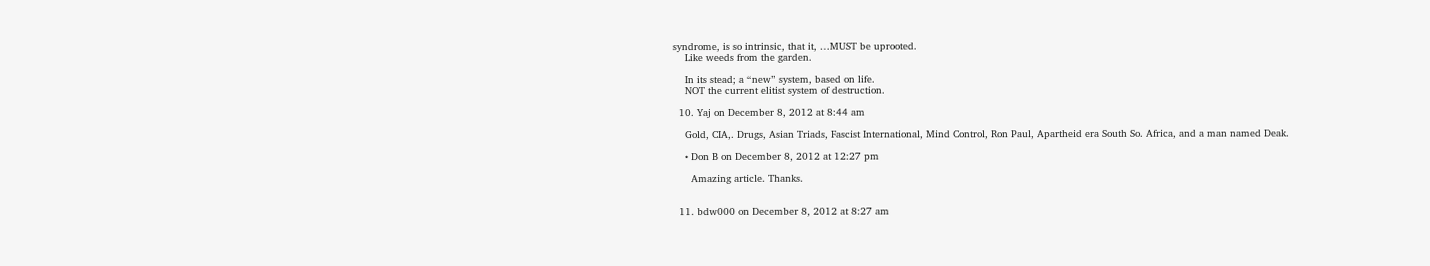syndrome, is so intrinsic, that it, …MUST be uprooted.
    Like weeds from the garden.

    In its stead; a “new” system, based on life.
    NOT the current elitist system of destruction.

  10. Yaj on December 8, 2012 at 8:44 am

    Gold, CIA,. Drugs, Asian Triads, Fascist International, Mind Control, Ron Paul, Apartheid era South So. Africa, and a man named Deak.

    • Don B on December 8, 2012 at 12:27 pm

      Amazing article. Thanks.


  11. bdw000 on December 8, 2012 at 8:27 am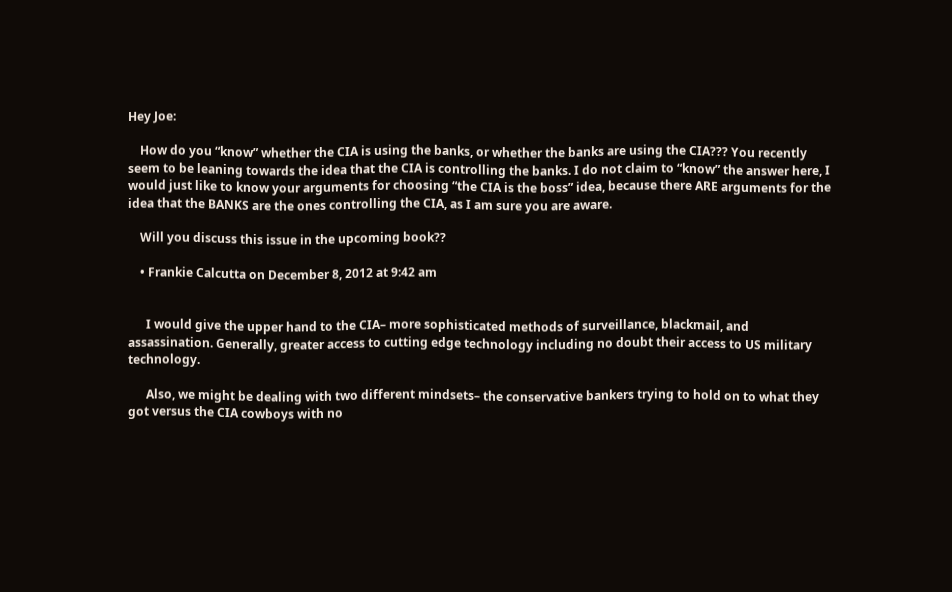Hey Joe:

    How do you “know” whether the CIA is using the banks, or whether the banks are using the CIA??? You recently seem to be leaning towards the idea that the CIA is controlling the banks. I do not claim to “know” the answer here, I would just like to know your arguments for choosing “the CIA is the boss” idea, because there ARE arguments for the idea that the BANKS are the ones controlling the CIA, as I am sure you are aware.

    Will you discuss this issue in the upcoming book??

    • Frankie Calcutta on December 8, 2012 at 9:42 am


      I would give the upper hand to the CIA– more sophisticated methods of surveillance, blackmail, and assassination. Generally, greater access to cutting edge technology including no doubt their access to US military technology.

      Also, we might be dealing with two different mindsets– the conservative bankers trying to hold on to what they got versus the CIA cowboys with no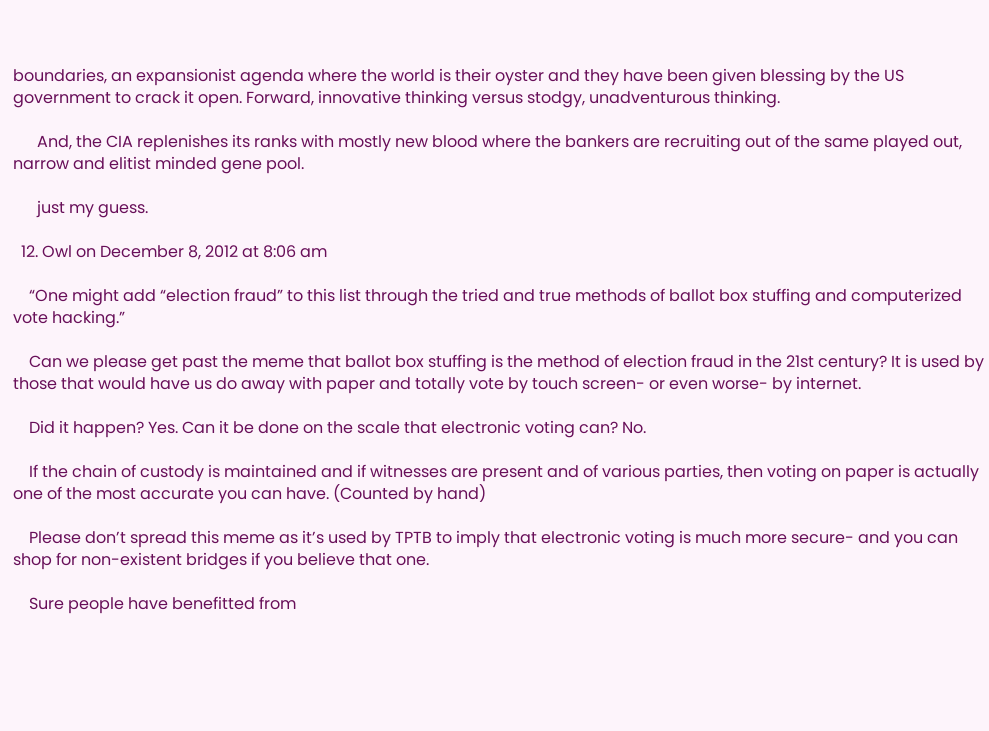boundaries, an expansionist agenda where the world is their oyster and they have been given blessing by the US government to crack it open. Forward, innovative thinking versus stodgy, unadventurous thinking.

      And, the CIA replenishes its ranks with mostly new blood where the bankers are recruiting out of the same played out, narrow and elitist minded gene pool.

      just my guess.

  12. Owl on December 8, 2012 at 8:06 am

    “One might add “election fraud” to this list through the tried and true methods of ballot box stuffing and computerized vote hacking.”

    Can we please get past the meme that ballot box stuffing is the method of election fraud in the 21st century? It is used by those that would have us do away with paper and totally vote by touch screen- or even worse- by internet.

    Did it happen? Yes. Can it be done on the scale that electronic voting can? No.

    If the chain of custody is maintained and if witnesses are present and of various parties, then voting on paper is actually one of the most accurate you can have. (Counted by hand)

    Please don’t spread this meme as it’s used by TPTB to imply that electronic voting is much more secure- and you can shop for non-existent bridges if you believe that one.

    Sure people have benefitted from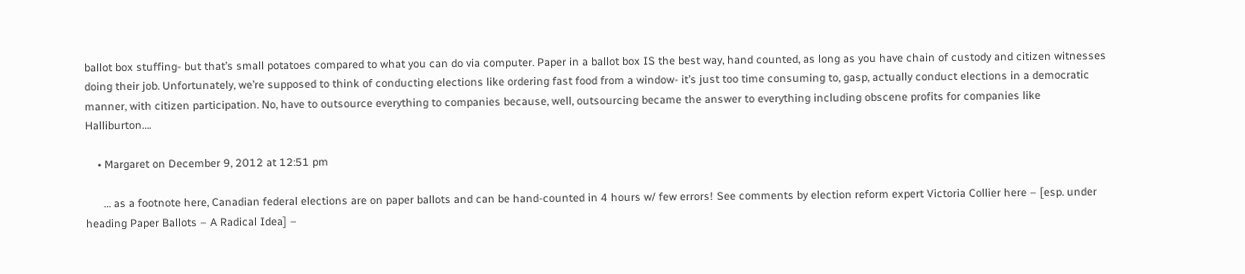ballot box stuffing- but that’s small potatoes compared to what you can do via computer. Paper in a ballot box IS the best way, hand counted, as long as you have chain of custody and citizen witnesses doing their job. Unfortunately, we’re supposed to think of conducting elections like ordering fast food from a window- it’s just too time consuming to, gasp, actually conduct elections in a democratic manner, with citizen participation. No, have to outsource everything to companies because, well, outsourcing became the answer to everything including obscene profits for companies like Halliburton….

    • Margaret on December 9, 2012 at 12:51 pm

      … as a footnote here, Canadian federal elections are on paper ballots and can be hand-counted in 4 hours w/ few errors! See comments by election reform expert Victoria Collier here – [esp. under heading Paper Ballots – A Radical Idea] –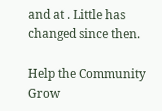and at . Little has changed since then.

Help the Community Grow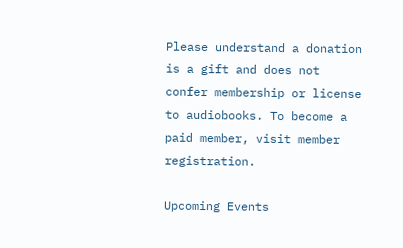Please understand a donation is a gift and does not confer membership or license to audiobooks. To become a paid member, visit member registration.

Upcoming Events